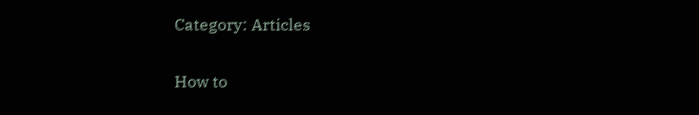Category: Articles

How to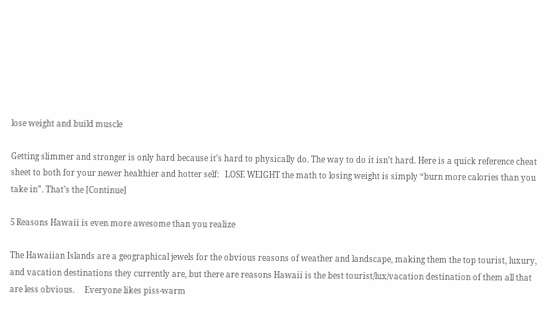lose weight and build muscle

Getting slimmer and stronger is only hard because it’s hard to physically do. The way to do it isn’t hard. Here is a quick reference cheat sheet to both for your newer healthier and hotter self:   LOSE WEIGHT the math to losing weight is simply “burn more calories than you take in”. That’s the [Continue]

5 Reasons Hawaii is even more awesome than you realize

The Hawaiian Islands are a geographical jewels for the obvious reasons of weather and landscape, making them the top tourist, luxury, and vacation destinations they currently are, but there are reasons Hawaii is the best tourist/lux/vacation destination of them all that are less obvious.     Everyone likes piss-warm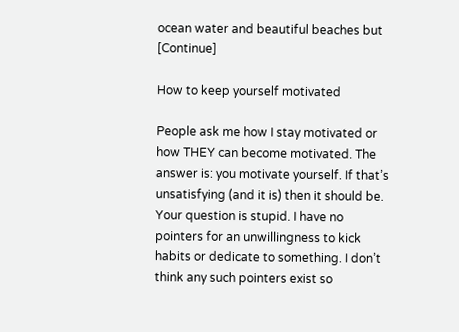ocean water and beautiful beaches but [Continue]

How to keep yourself motivated

People ask me how I stay motivated or how THEY can become motivated. The answer is: you motivate yourself. If that’s unsatisfying (and it is) then it should be. Your question is stupid. I have no pointers for an unwillingness to kick habits or dedicate to something. I don’t think any such pointers exist so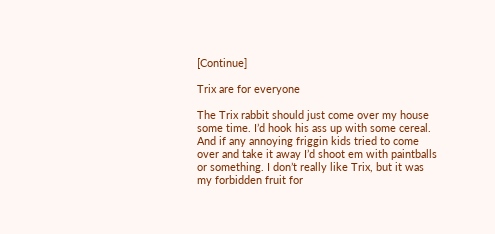[Continue]

Trix are for everyone

The Trix rabbit should just come over my house some time. I’d hook his ass up with some cereal. And if any annoying friggin kids tried to come over and take it away I’d shoot em with paintballs or something. I don’t really like Trix, but it was my forbidden fruit for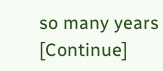so many years [Continue]